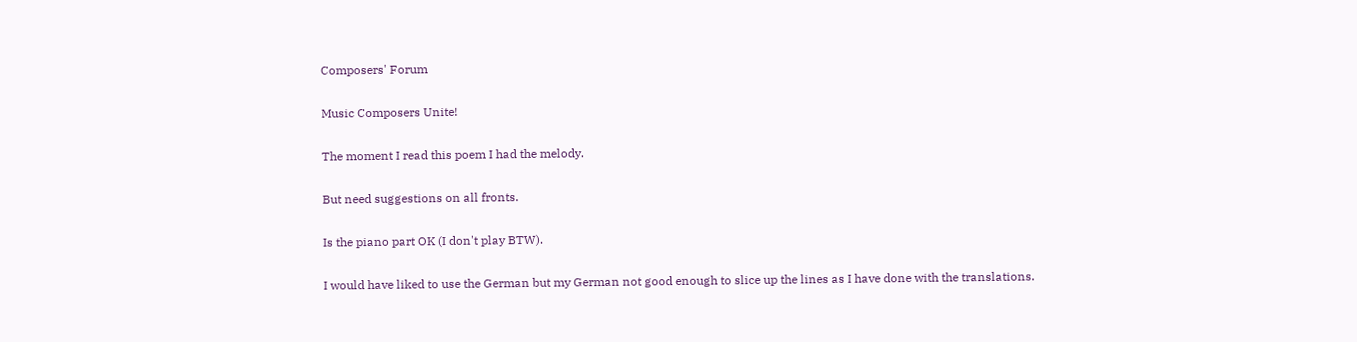Composers' Forum

Music Composers Unite!

The moment I read this poem I had the melody.

But need suggestions on all fronts.

Is the piano part OK (I don't play BTW).

I would have liked to use the German but my German not good enough to slice up the lines as I have done with the translations.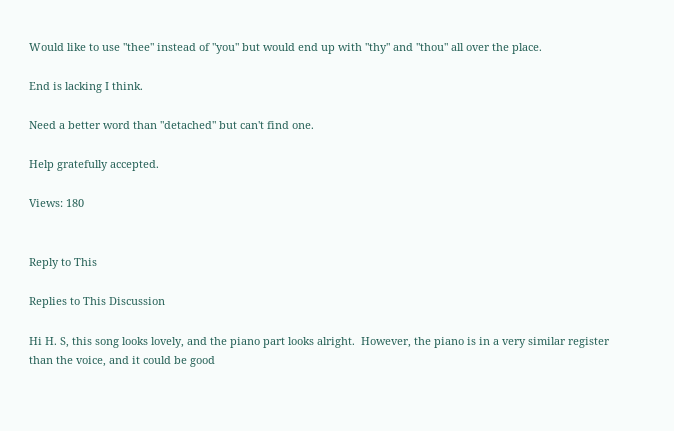Would like to use "thee" instead of "you" but would end up with "thy" and "thou" all over the place.

End is lacking I think.

Need a better word than "detached" but can't find one.

Help gratefully accepted.

Views: 180


Reply to This

Replies to This Discussion

Hi H. S, this song looks lovely, and the piano part looks alright.  However, the piano is in a very similar register than the voice, and it could be good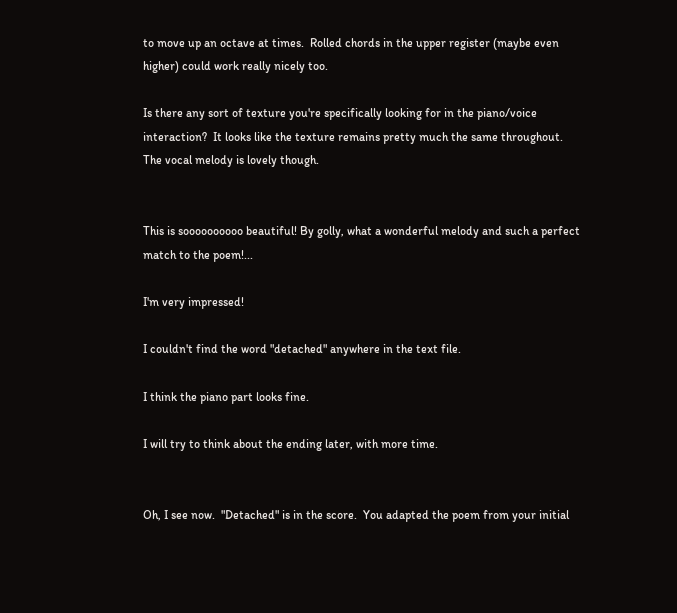to move up an octave at times.  Rolled chords in the upper register (maybe even higher) could work really nicely too.

Is there any sort of texture you're specifically looking for in the piano/voice interaction?  It looks like the texture remains pretty much the same throughout.  The vocal melody is lovely though.


This is soooooooooo beautiful! By golly, what a wonderful melody and such a perfect match to the poem!...

I'm very impressed!

I couldn't find the word "detached" anywhere in the text file.

I think the piano part looks fine.

I will try to think about the ending later, with more time.


Oh, I see now.  "Detached" is in the score.  You adapted the poem from your initial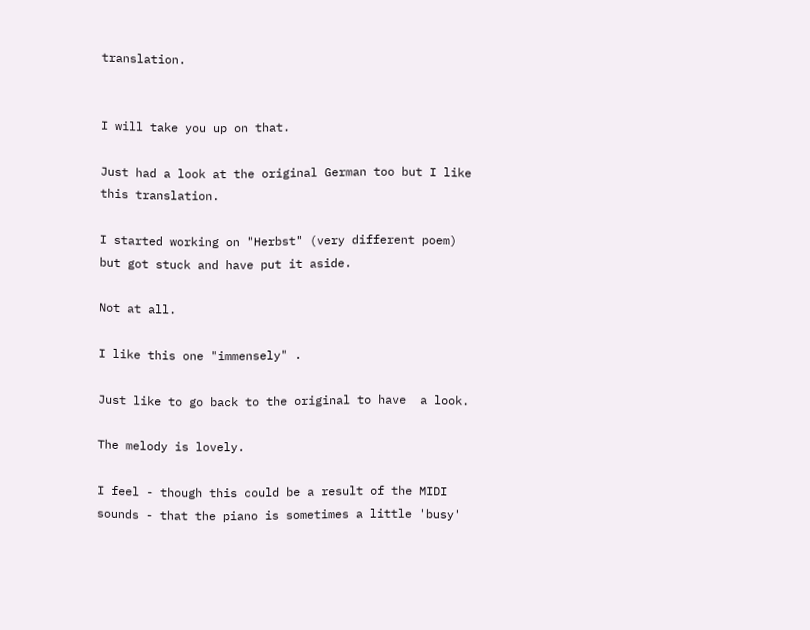translation.


I will take you up on that.

Just had a look at the original German too but I like this translation.

I started working on "Herbst" (very different poem) but got stuck and have put it aside.

Not at all.

I like this one "immensely" .

Just like to go back to the original to have  a look.

The melody is lovely.

I feel - though this could be a result of the MIDI sounds - that the piano is sometimes a little 'busy'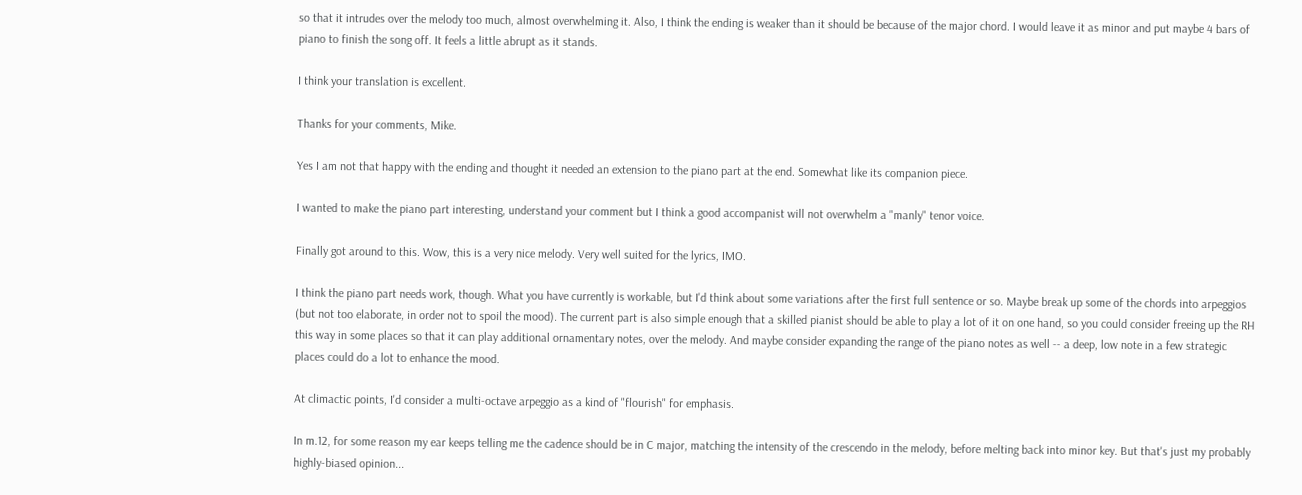so that it intrudes over the melody too much, almost overwhelming it. Also, I think the ending is weaker than it should be because of the major chord. I would leave it as minor and put maybe 4 bars of piano to finish the song off. It feels a little abrupt as it stands.

I think your translation is excellent.

Thanks for your comments, Mike.

Yes I am not that happy with the ending and thought it needed an extension to the piano part at the end. Somewhat like its companion piece.

I wanted to make the piano part interesting, understand your comment but I think a good accompanist will not overwhelm a "manly" tenor voice.

Finally got around to this. Wow, this is a very nice melody. Very well suited for the lyrics, IMO.

I think the piano part needs work, though. What you have currently is workable, but I'd think about some variations after the first full sentence or so. Maybe break up some of the chords into arpeggios (but not too elaborate, in order not to spoil the mood). The current part is also simple enough that a skilled pianist should be able to play a lot of it on one hand, so you could consider freeing up the RH this way in some places so that it can play additional ornamentary notes, over the melody. And maybe consider expanding the range of the piano notes as well -- a deep, low note in a few strategic places could do a lot to enhance the mood.

At climactic points, I'd consider a multi-octave arpeggio as a kind of "flourish" for emphasis.

In m.12, for some reason my ear keeps telling me the cadence should be in C major, matching the intensity of the crescendo in the melody, before melting back into minor key. But that's just my probably highly-biased opinion...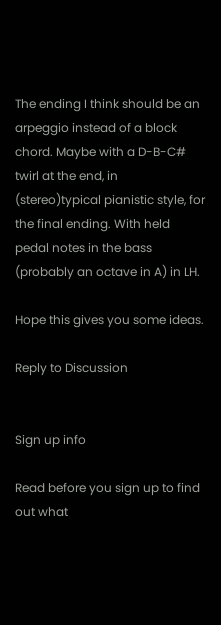The ending I think should be an arpeggio instead of a block chord. Maybe with a D-B-C# twirl at the end, in (stereo)typical pianistic style, for the final ending. With held pedal notes in the bass (probably an octave in A) in LH.

Hope this gives you some ideas.

Reply to Discussion


Sign up info

Read before you sign up to find out what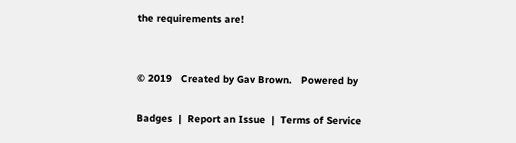the requirements are!


© 2019   Created by Gav Brown.   Powered by

Badges  |  Report an Issue  |  Terms of Service